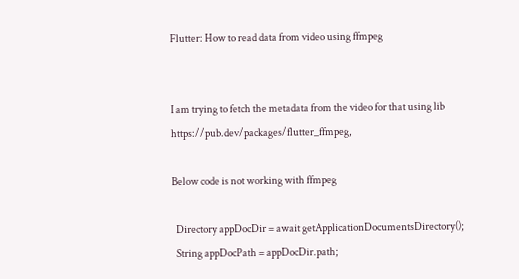Flutter: How to read data from video using ffmpeg


I am trying to fetch the metadata from the video for that using lib https://pub.dev/packages/flutter_ffmpeg,

Below code is not working with ffmpeg

  Directory appDocDir = await getApplicationDocumentsDirectory();
  String appDocPath = appDocDir.path;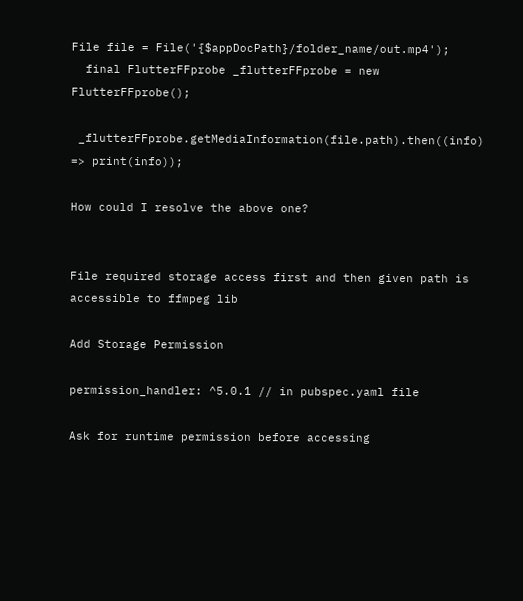File file = File('{$appDocPath}/folder_name/out.mp4');
  final FlutterFFprobe _flutterFFprobe = new FlutterFFprobe();

 _flutterFFprobe.getMediaInformation(file.path).then((info) => print(info));

How could I resolve the above one?


File required storage access first and then given path is accessible to ffmpeg lib

Add Storage Permission

permission_handler: ^5.0.1 // in pubspec.yaml file

Ask for runtime permission before accessing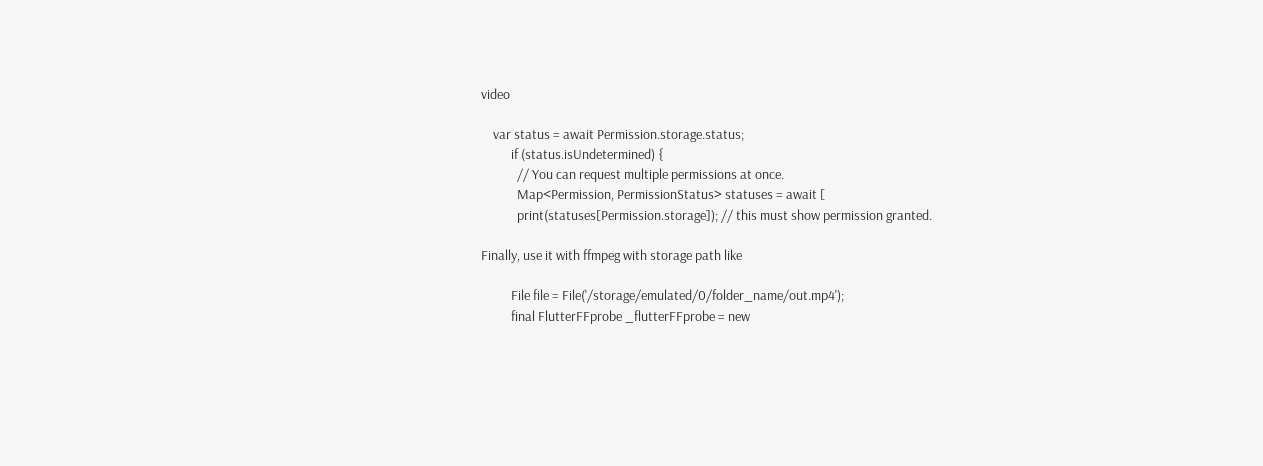video

    var status = await Permission.storage.status;
          if (status.isUndetermined) {
            // You can request multiple permissions at once.
            Map<Permission, PermissionStatus> statuses = await [
            print(statuses[Permission.storage]); // this must show permission granted.

Finally, use it with ffmpeg with storage path like

          File file = File('/storage/emulated/0/folder_name/out.mp4');
          final FlutterFFprobe _flutterFFprobe = new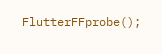FlutterFFprobe();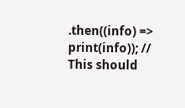.then((info) => print(info)); // This should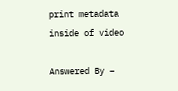print metadata inside of video

Answered By –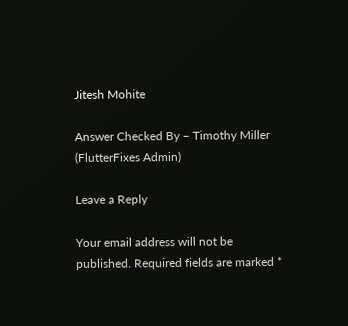Jitesh Mohite

Answer Checked By – Timothy Miller (FlutterFixes Admin)

Leave a Reply

Your email address will not be published. Required fields are marked *